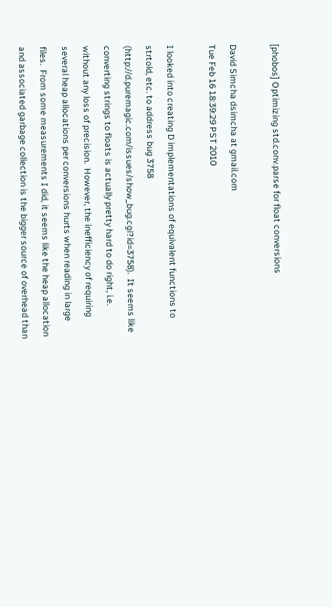[phobos] Optimizing std.conv.parse for float conversions

David Simcha dsimcha at gmail.com
Tue Feb 16 18:39:29 PST 2010

I looked into creating D implementations of equivalent functions to
strtold, etc. to address bug 3758
(http://d.puremagic.com/issues/show_bug.cgi?id=3758).  It seems like
converting strings to floats is actually pretty hard to do right, i.e.
without any loss of precision.  However, the inefficiency of requiring
several heap allocations per conversions hurts when reading in large
files.  From some measurements I did, it seems like the heap allocation
and associated garbage collection is the bigger source of overhead than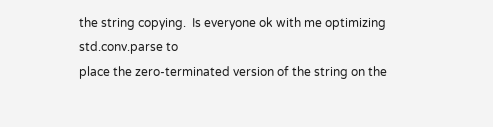the string copying.  Is everyone ok with me optimizing std.conv.parse to
place the zero-terminated version of the string on the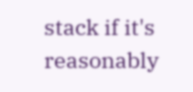stack if it's
reasonably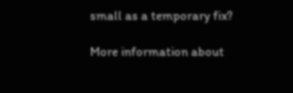small as a temporary fix?

More information about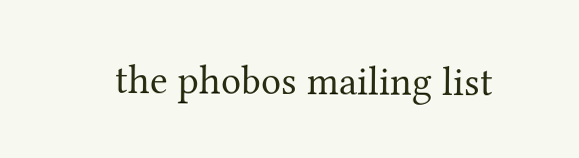the phobos mailing list